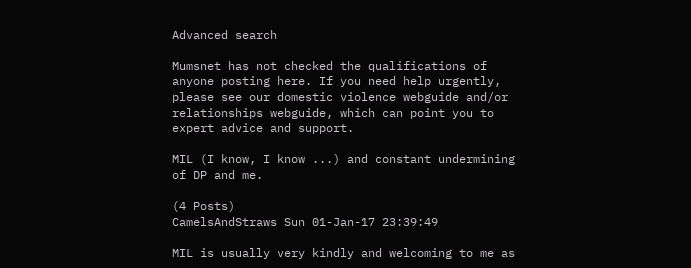Advanced search

Mumsnet has not checked the qualifications of anyone posting here. If you need help urgently, please see our domestic violence webguide and/or relationships webguide, which can point you to expert advice and support.

MIL (I know, I know ...) and constant undermining of DP and me.

(4 Posts)
CamelsAndStraws Sun 01-Jan-17 23:39:49

MIL is usually very kindly and welcoming to me as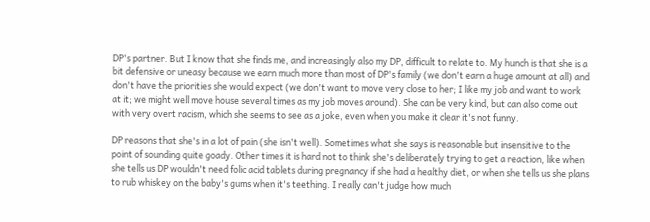DP's partner. But I know that she finds me, and increasingly also my DP, difficult to relate to. My hunch is that she is a bit defensive or uneasy because we earn much more than most of DP's family (we don't earn a huge amount at all) and don't have the priorities she would expect (we don't want to move very close to her; I like my job and want to work at it; we might well move house several times as my job moves around). She can be very kind, but can also come out with very overt racism, which she seems to see as a joke, even when you make it clear it's not funny.

DP reasons that she's in a lot of pain (she isn't well). Sometimes what she says is reasonable but insensitive to the point of sounding quite goady. Other times it is hard not to think she's deliberately trying to get a reaction, like when she tells us DP wouldn't need folic acid tablets during pregnancy if she had a healthy diet, or when she tells us she plans to rub whiskey on the baby's gums when it's teething. I really can't judge how much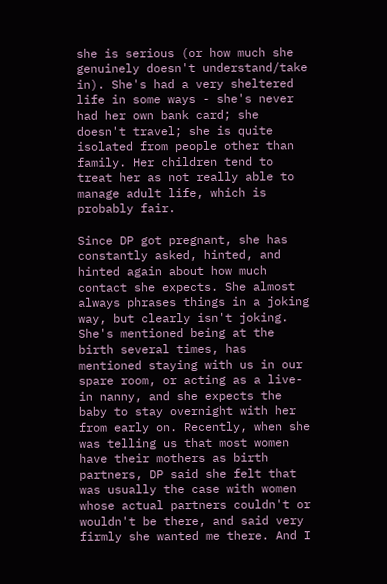she is serious (or how much she genuinely doesn't understand/take in). She's had a very sheltered life in some ways - she's never had her own bank card; she doesn't travel; she is quite isolated from people other than family. Her children tend to treat her as not really able to manage adult life, which is probably fair.

Since DP got pregnant, she has constantly asked, hinted, and hinted again about how much contact she expects. She almost always phrases things in a joking way, but clearly isn't joking. She's mentioned being at the birth several times, has mentioned staying with us in our spare room, or acting as a live-in nanny, and she expects the baby to stay overnight with her from early on. Recently, when she was telling us that most women have their mothers as birth partners, DP said she felt that was usually the case with women whose actual partners couldn't or wouldn't be there, and said very firmly she wanted me there. And I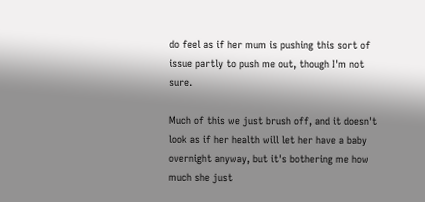do feel as if her mum is pushing this sort of issue partly to push me out, though I'm not sure.

Much of this we just brush off, and it doesn't look as if her health will let her have a baby overnight anyway, but it's bothering me how much she just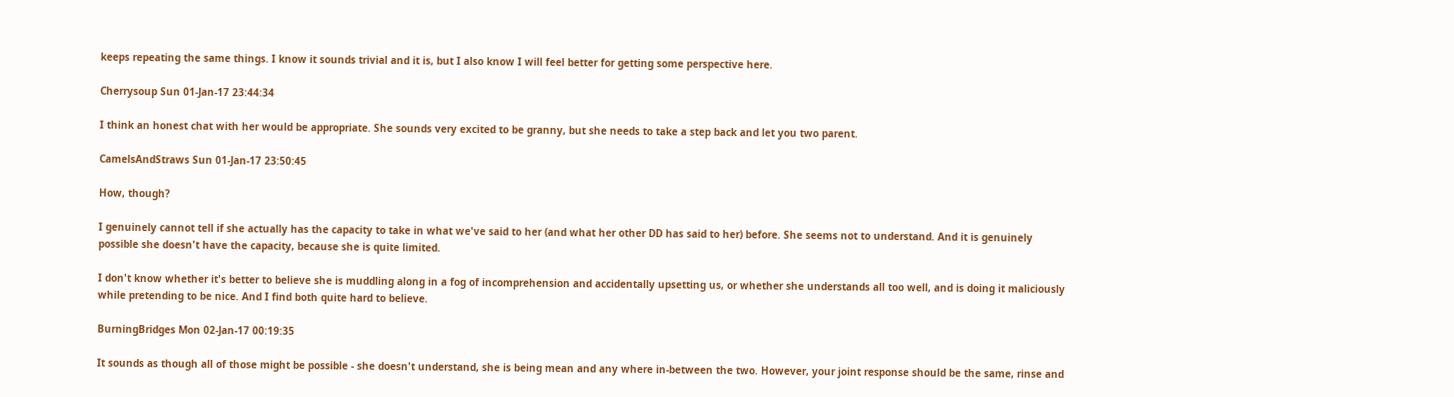keeps repeating the same things. I know it sounds trivial and it is, but I also know I will feel better for getting some perspective here.

Cherrysoup Sun 01-Jan-17 23:44:34

I think an honest chat with her would be appropriate. She sounds very excited to be granny, but she needs to take a step back and let you two parent.

CamelsAndStraws Sun 01-Jan-17 23:50:45

How, though?

I genuinely cannot tell if she actually has the capacity to take in what we've said to her (and what her other DD has said to her) before. She seems not to understand. And it is genuinely possible she doesn't have the capacity, because she is quite limited.

I don't know whether it's better to believe she is muddling along in a fog of incomprehension and accidentally upsetting us, or whether she understands all too well, and is doing it maliciously while pretending to be nice. And I find both quite hard to believe.

BurningBridges Mon 02-Jan-17 00:19:35

It sounds as though all of those might be possible - she doesn't understand, she is being mean and any where in-between the two. However, your joint response should be the same, rinse and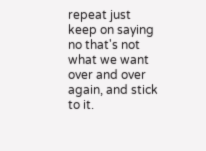repeat just keep on saying no that's not what we want over and over again, and stick to it.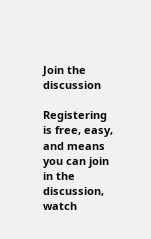Join the discussion

Registering is free, easy, and means you can join in the discussion, watch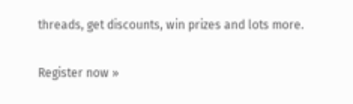threads, get discounts, win prizes and lots more.

Register now »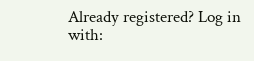Already registered? Log in with: